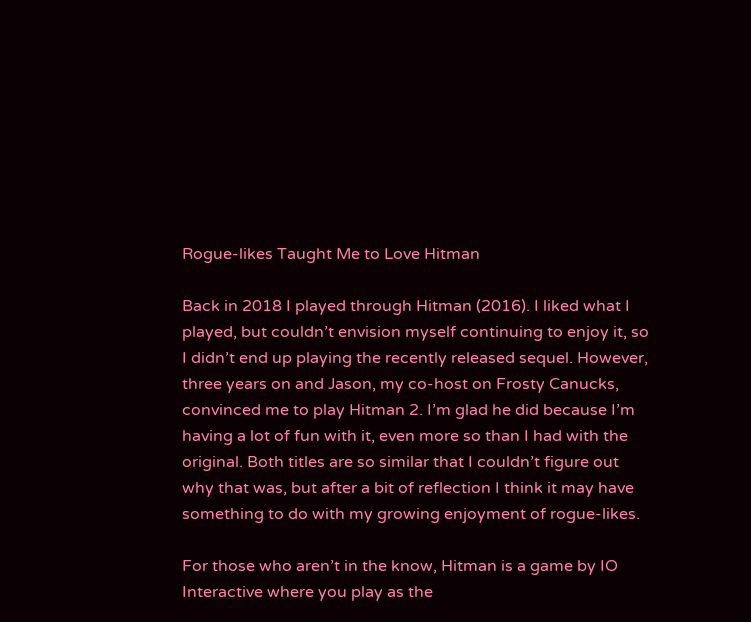Rogue-likes Taught Me to Love Hitman

Back in 2018 I played through Hitman (2016). I liked what I played, but couldn’t envision myself continuing to enjoy it, so I didn’t end up playing the recently released sequel. However, three years on and Jason, my co-host on Frosty Canucks, convinced me to play Hitman 2. I’m glad he did because I’m having a lot of fun with it, even more so than I had with the original. Both titles are so similar that I couldn’t figure out why that was, but after a bit of reflection I think it may have something to do with my growing enjoyment of rogue-likes.

For those who aren’t in the know, Hitman is a game by IO Interactive where you play as the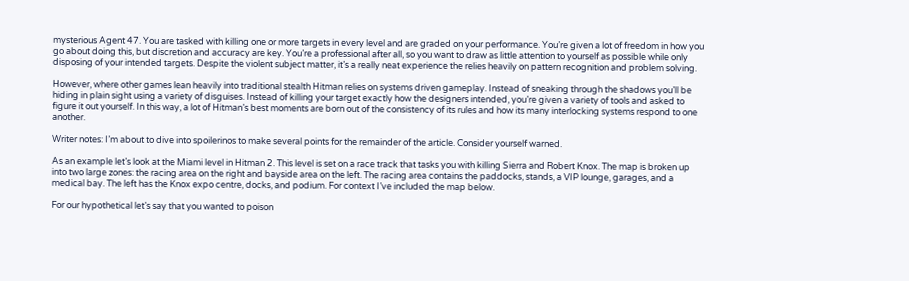mysterious Agent 47. You are tasked with killing one or more targets in every level and are graded on your performance. You’re given a lot of freedom in how you go about doing this, but discretion and accuracy are key. You’re a professional after all, so you want to draw as little attention to yourself as possible while only disposing of your intended targets. Despite the violent subject matter, it’s a really neat experience the relies heavily on pattern recognition and problem solving.

However, where other games lean heavily into traditional stealth Hitman relies on systems driven gameplay. Instead of sneaking through the shadows you’ll be hiding in plain sight using a variety of disguises. Instead of killing your target exactly how the designers intended, you’re given a variety of tools and asked to figure it out yourself. In this way, a lot of Hitman’s best moments are born out of the consistency of its rules and how its many interlocking systems respond to one another.

Writer notes: I’m about to dive into spoilerinos to make several points for the remainder of the article. Consider yourself warned.

As an example let’s look at the Miami level in Hitman 2. This level is set on a race track that tasks you with killing Sierra and Robert Knox. The map is broken up into two large zones: the racing area on the right and bayside area on the left. The racing area contains the paddocks, stands, a VIP lounge, garages, and a medical bay. The left has the Knox expo centre, docks, and podium. For context I’ve included the map below.

For our hypothetical let’s say that you wanted to poison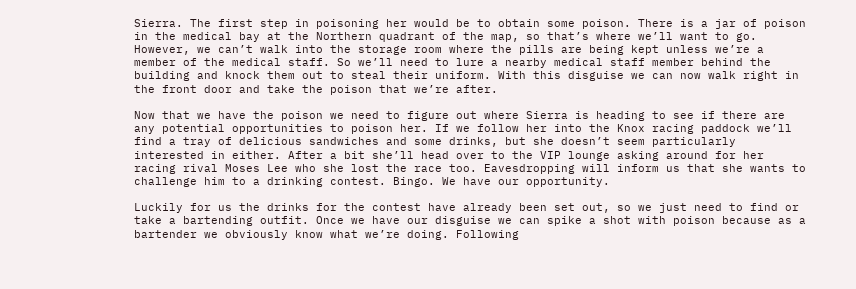Sierra. The first step in poisoning her would be to obtain some poison. There is a jar of poison in the medical bay at the Northern quadrant of the map, so that’s where we’ll want to go. However, we can’t walk into the storage room where the pills are being kept unless we’re a member of the medical staff. So we’ll need to lure a nearby medical staff member behind the building and knock them out to steal their uniform. With this disguise we can now walk right in the front door and take the poison that we’re after.

Now that we have the poison we need to figure out where Sierra is heading to see if there are any potential opportunities to poison her. If we follow her into the Knox racing paddock we’ll find a tray of delicious sandwiches and some drinks, but she doesn’t seem particularly interested in either. After a bit she’ll head over to the VIP lounge asking around for her racing rival Moses Lee who she lost the race too. Eavesdropping will inform us that she wants to challenge him to a drinking contest. Bingo. We have our opportunity.

Luckily for us the drinks for the contest have already been set out, so we just need to find or take a bartending outfit. Once we have our disguise we can spike a shot with poison because as a bartender we obviously know what we’re doing. Following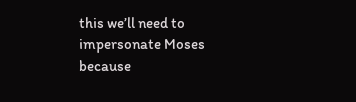this we’ll need to impersonate Moses because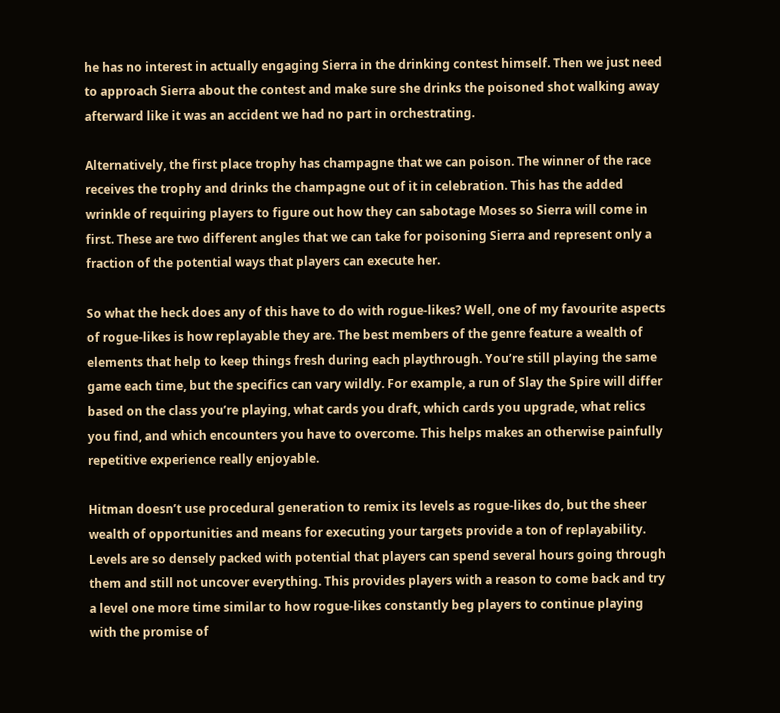he has no interest in actually engaging Sierra in the drinking contest himself. Then we just need to approach Sierra about the contest and make sure she drinks the poisoned shot walking away afterward like it was an accident we had no part in orchestrating.

Alternatively, the first place trophy has champagne that we can poison. The winner of the race receives the trophy and drinks the champagne out of it in celebration. This has the added wrinkle of requiring players to figure out how they can sabotage Moses so Sierra will come in first. These are two different angles that we can take for poisoning Sierra and represent only a fraction of the potential ways that players can execute her.

So what the heck does any of this have to do with rogue-likes? Well, one of my favourite aspects of rogue-likes is how replayable they are. The best members of the genre feature a wealth of elements that help to keep things fresh during each playthrough. You’re still playing the same game each time, but the specifics can vary wildly. For example, a run of Slay the Spire will differ based on the class you’re playing, what cards you draft, which cards you upgrade, what relics you find, and which encounters you have to overcome. This helps makes an otherwise painfully repetitive experience really enjoyable.

Hitman doesn’t use procedural generation to remix its levels as rogue-likes do, but the sheer wealth of opportunities and means for executing your targets provide a ton of replayability. Levels are so densely packed with potential that players can spend several hours going through them and still not uncover everything. This provides players with a reason to come back and try a level one more time similar to how rogue-likes constantly beg players to continue playing with the promise of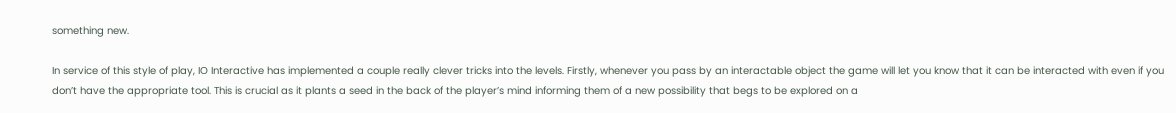something new.

In service of this style of play, IO Interactive has implemented a couple really clever tricks into the levels. Firstly, whenever you pass by an interactable object the game will let you know that it can be interacted with even if you don’t have the appropriate tool. This is crucial as it plants a seed in the back of the player’s mind informing them of a new possibility that begs to be explored on a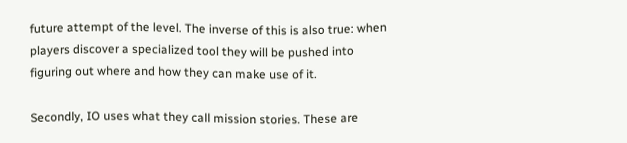future attempt of the level. The inverse of this is also true: when players discover a specialized tool they will be pushed into figuring out where and how they can make use of it.

Secondly, IO uses what they call mission stories. These are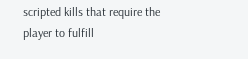scripted kills that require the player to fulfill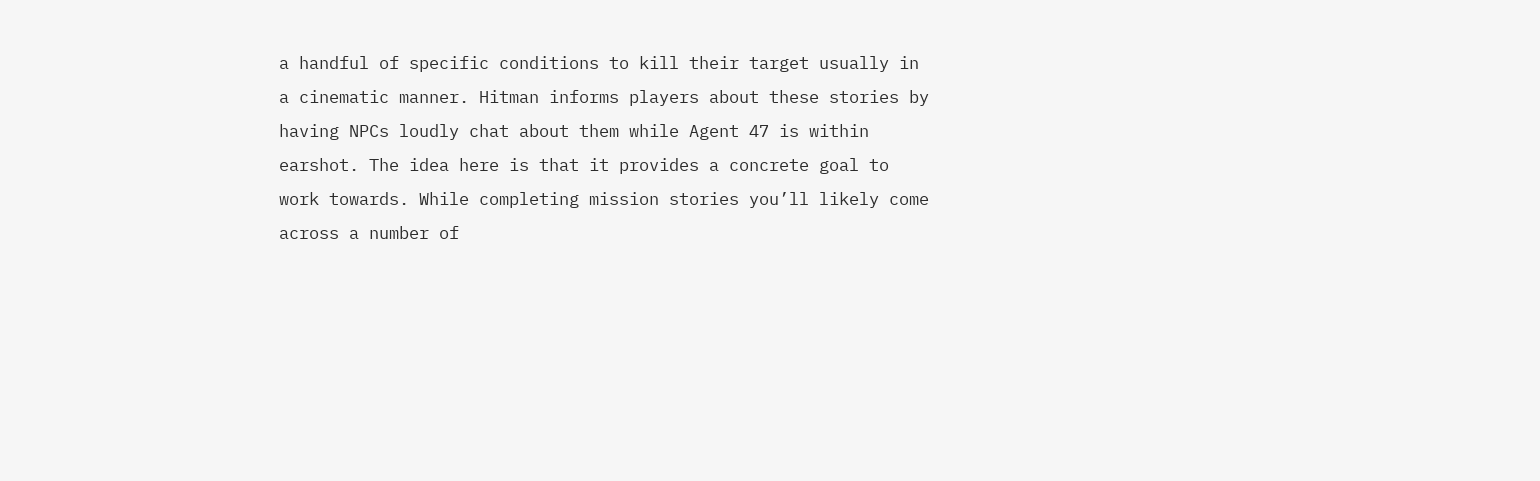a handful of specific conditions to kill their target usually in a cinematic manner. Hitman informs players about these stories by having NPCs loudly chat about them while Agent 47 is within earshot. The idea here is that it provides a concrete goal to work towards. While completing mission stories you’ll likely come across a number of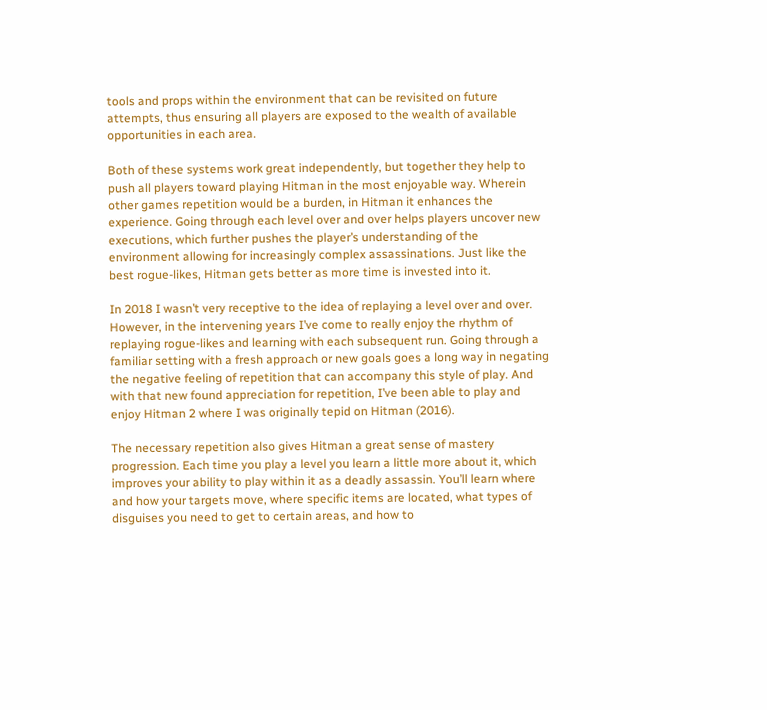tools and props within the environment that can be revisited on future attempts, thus ensuring all players are exposed to the wealth of available opportunities in each area.

Both of these systems work great independently, but together they help to push all players toward playing Hitman in the most enjoyable way. Wherein other games repetition would be a burden, in Hitman it enhances the experience. Going through each level over and over helps players uncover new executions, which further pushes the player’s understanding of the environment allowing for increasingly complex assassinations. Just like the best rogue-likes, Hitman gets better as more time is invested into it.

In 2018 I wasn’t very receptive to the idea of replaying a level over and over. However, in the intervening years I’ve come to really enjoy the rhythm of replaying rogue-likes and learning with each subsequent run. Going through a familiar setting with a fresh approach or new goals goes a long way in negating the negative feeling of repetition that can accompany this style of play. And with that new found appreciation for repetition, I’ve been able to play and enjoy Hitman 2 where I was originally tepid on Hitman (2016).

The necessary repetition also gives Hitman a great sense of mastery progression. Each time you play a level you learn a little more about it, which improves your ability to play within it as a deadly assassin. You’ll learn where and how your targets move, where specific items are located, what types of disguises you need to get to certain areas, and how to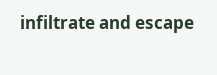infiltrate and escape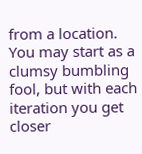from a location. You may start as a clumsy bumbling fool, but with each iteration you get closer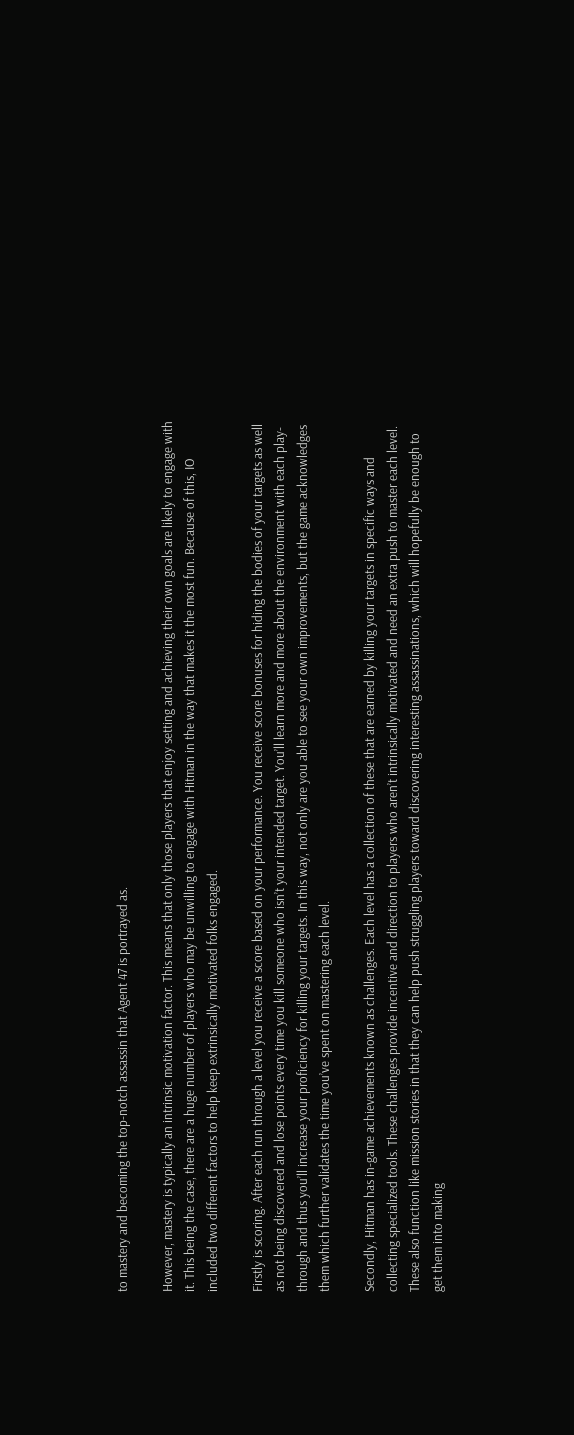to mastery and becoming the top-notch assassin that Agent 47 is portrayed as.

However, mastery is typically an intrinsic motivation factor. This means that only those players that enjoy setting and achieving their own goals are likely to engage with it. This being the case, there are a huge number of players who may be unwilling to engage with Hitman in the way that makes it the most fun. Because of this, IO included two different factors to help keep extrinsically motivated folks engaged.

Firstly is scoring. After each run through a level you receive a score based on your performance. You receive score bonuses for hiding the bodies of your targets as well as not being discovered and lose points every time you kill someone who isn’t your intended target. You’ll learn more and more about the environment with each play-through and thus you’ll increase your proficiency for killing your targets. In this way, not only are you able to see your own improvements, but the game acknowledges them which further validates the time you’ve spent on mastering each level.

Secondly, Hitman has in-game achievements known as challenges. Each level has a collection of these that are earned by killing your targets in specific ways and collecting specialized tools. These challenges provide incentive and direction to players who aren’t intrinsically motivated and need an extra push to master each level. These also function like mission stories in that they can help push struggling players toward discovering interesting assassinations, which will hopefully be enough to get them into making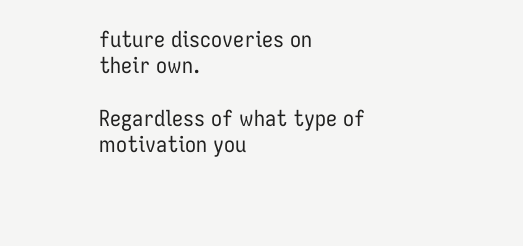future discoveries on their own.

Regardless of what type of motivation you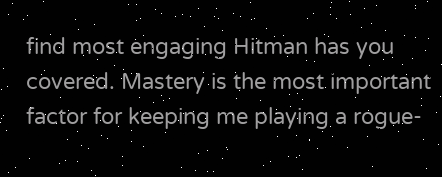find most engaging Hitman has you covered. Mastery is the most important factor for keeping me playing a rogue-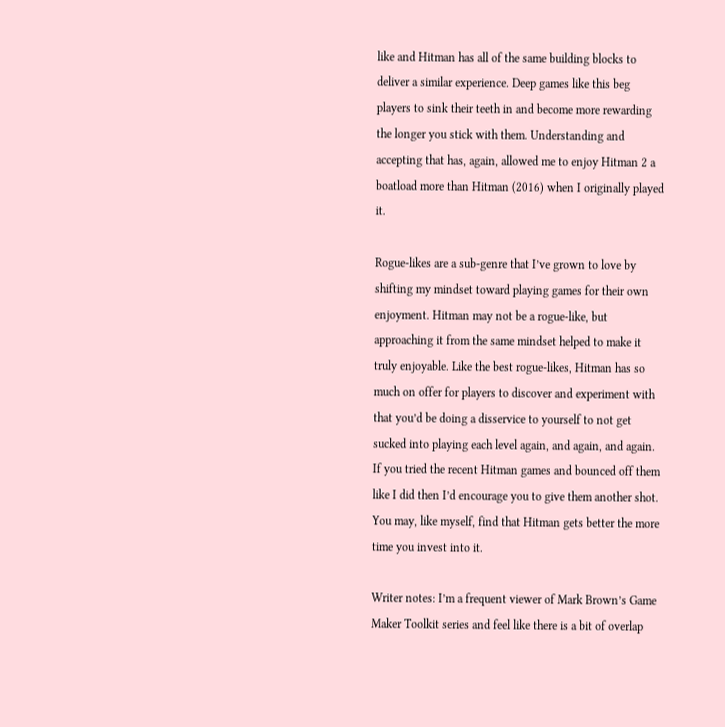like and Hitman has all of the same building blocks to deliver a similar experience. Deep games like this beg players to sink their teeth in and become more rewarding the longer you stick with them. Understanding and accepting that has, again, allowed me to enjoy Hitman 2 a boatload more than Hitman (2016) when I originally played it.

Rogue-likes are a sub-genre that I’ve grown to love by shifting my mindset toward playing games for their own enjoyment. Hitman may not be a rogue-like, but approaching it from the same mindset helped to make it truly enjoyable. Like the best rogue-likes, Hitman has so much on offer for players to discover and experiment with that you’d be doing a disservice to yourself to not get sucked into playing each level again, and again, and again. If you tried the recent Hitman games and bounced off them like I did then I’d encourage you to give them another shot. You may, like myself, find that Hitman gets better the more time you invest into it.

Writer notes: I’m a frequent viewer of Mark Brown’s Game Maker Toolkit series and feel like there is a bit of overlap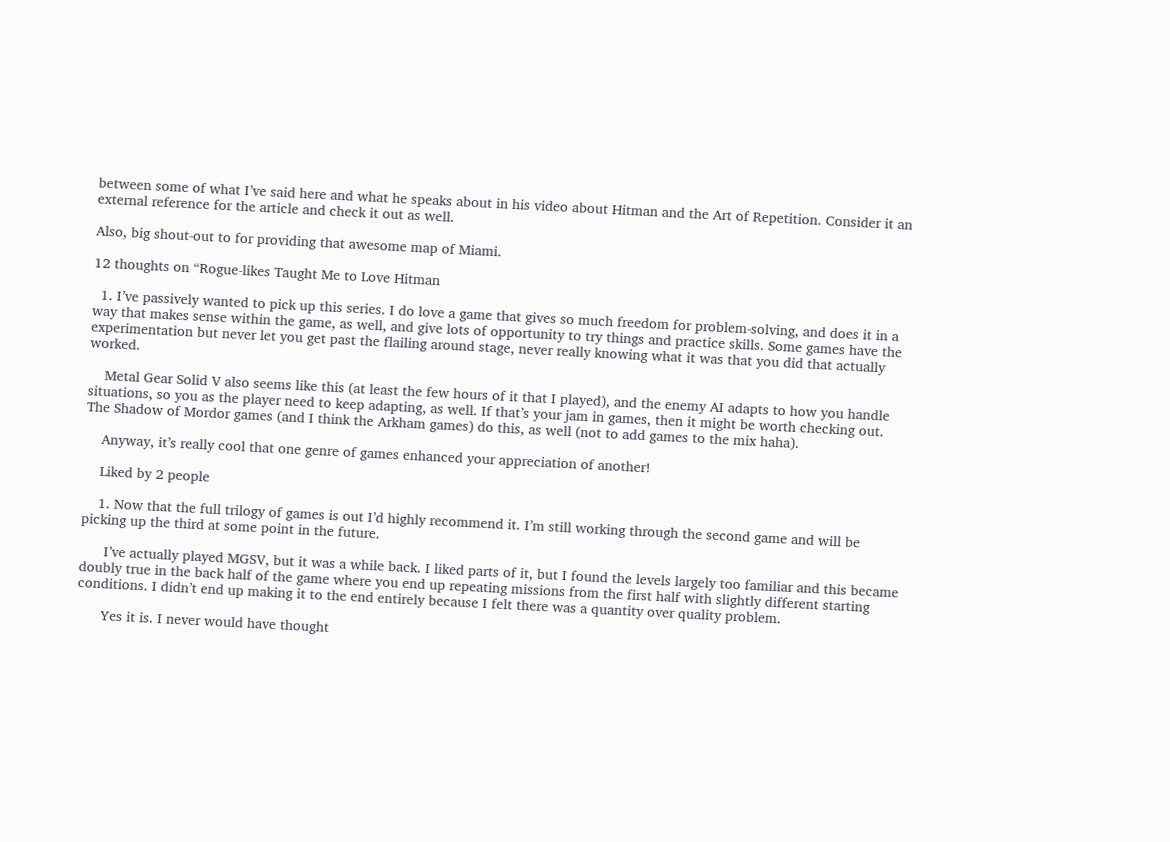between some of what I’ve said here and what he speaks about in his video about Hitman and the Art of Repetition. Consider it an external reference for the article and check it out as well.

Also, big shout-out to for providing that awesome map of Miami.

12 thoughts on “Rogue-likes Taught Me to Love Hitman

  1. I’ve passively wanted to pick up this series. I do love a game that gives so much freedom for problem-solving, and does it in a way that makes sense within the game, as well, and give lots of opportunity to try things and practice skills. Some games have the experimentation but never let you get past the flailing around stage, never really knowing what it was that you did that actually worked.

    Metal Gear Solid V also seems like this (at least the few hours of it that I played), and the enemy AI adapts to how you handle situations, so you as the player need to keep adapting, as well. If that’s your jam in games, then it might be worth checking out. The Shadow of Mordor games (and I think the Arkham games) do this, as well (not to add games to the mix haha).

    Anyway, it’s really cool that one genre of games enhanced your appreciation of another!

    Liked by 2 people

    1. Now that the full trilogy of games is out I’d highly recommend it. I’m still working through the second game and will be picking up the third at some point in the future.

      I’ve actually played MGSV, but it was a while back. I liked parts of it, but I found the levels largely too familiar and this became doubly true in the back half of the game where you end up repeating missions from the first half with slightly different starting conditions. I didn’t end up making it to the end entirely because I felt there was a quantity over quality problem.

      Yes it is. I never would have thought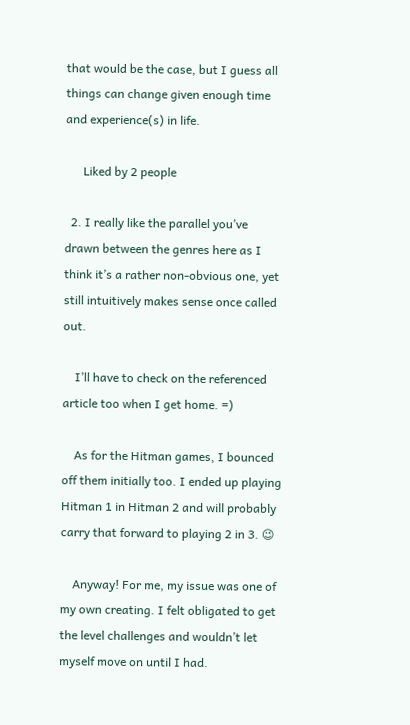that would be the case, but I guess all things can change given enough time and experience(s) in life.

      Liked by 2 people

  2. I really like the parallel you’ve drawn between the genres here as I think it’s a rather non-obvious one, yet still intuitively makes sense once called out.

    I’ll have to check on the referenced article too when I get home. =)

    As for the Hitman games, I bounced off them initially too. I ended up playing Hitman 1 in Hitman 2 and will probably carry that forward to playing 2 in 3. 😉

    Anyway! For me, my issue was one of my own creating. I felt obligated to get the level challenges and wouldn’t let myself move on until I had.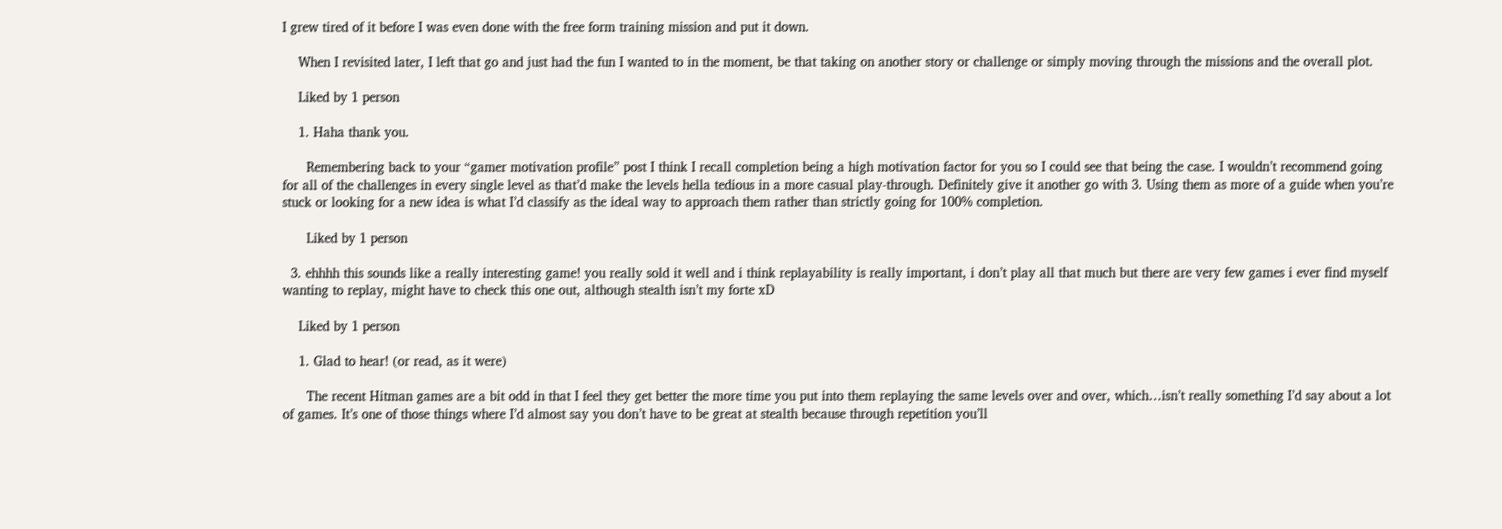I grew tired of it before I was even done with the free form training mission and put it down.

    When I revisited later, I left that go and just had the fun I wanted to in the moment, be that taking on another story or challenge or simply moving through the missions and the overall plot.

    Liked by 1 person

    1. Haha thank you.

      Remembering back to your “gamer motivation profile” post I think I recall completion being a high motivation factor for you so I could see that being the case. I wouldn’t recommend going for all of the challenges in every single level as that’d make the levels hella tedious in a more casual play-through. Definitely give it another go with 3. Using them as more of a guide when you’re stuck or looking for a new idea is what I’d classify as the ideal way to approach them rather than strictly going for 100% completion.

      Liked by 1 person

  3. ehhhh this sounds like a really interesting game! you really sold it well and i think replayability is really important, i don’t play all that much but there are very few games i ever find myself wanting to replay, might have to check this one out, although stealth isn’t my forte xD

    Liked by 1 person

    1. Glad to hear! (or read, as it were)

      The recent Hitman games are a bit odd in that I feel they get better the more time you put into them replaying the same levels over and over, which…isn’t really something I’d say about a lot of games. It’s one of those things where I’d almost say you don’t have to be great at stealth because through repetition you’ll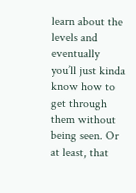learn about the levels and eventually you’ll just kinda know how to get through them without being seen. Or at least, that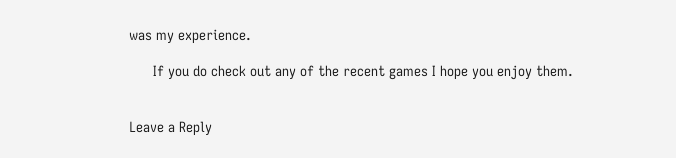was my experience.

      If you do check out any of the recent games I hope you enjoy them.


Leave a Reply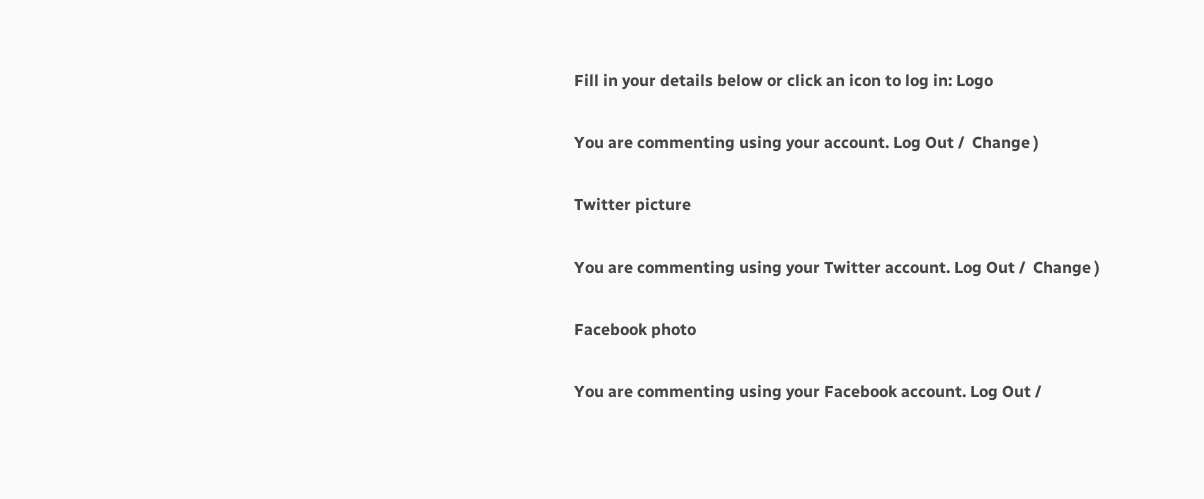Fill in your details below or click an icon to log in: Logo

You are commenting using your account. Log Out /  Change )

Twitter picture

You are commenting using your Twitter account. Log Out /  Change )

Facebook photo

You are commenting using your Facebook account. Log Out /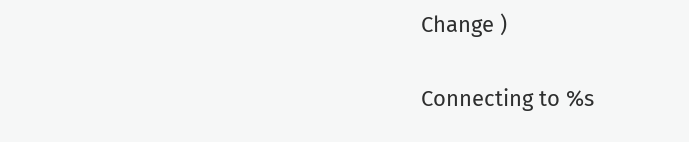Change )

Connecting to %s